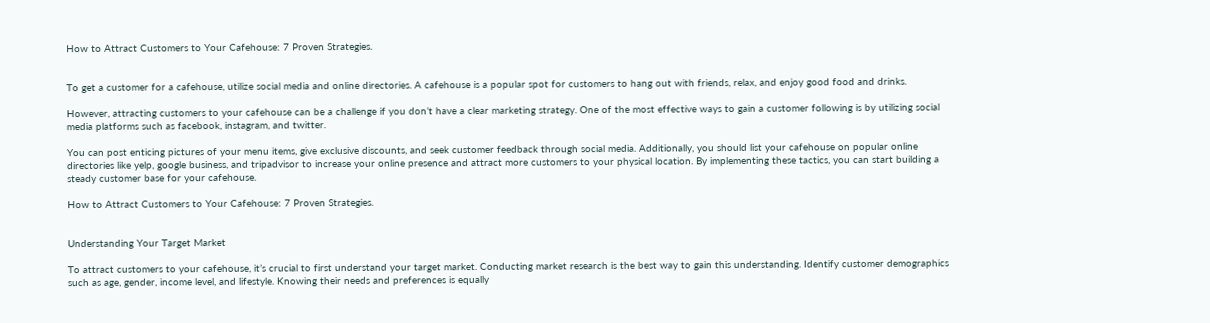How to Attract Customers to Your Cafehouse: 7 Proven Strategies.


To get a customer for a cafehouse, utilize social media and online directories. A cafehouse is a popular spot for customers to hang out with friends, relax, and enjoy good food and drinks.

However, attracting customers to your cafehouse can be a challenge if you don’t have a clear marketing strategy. One of the most effective ways to gain a customer following is by utilizing social media platforms such as facebook, instagram, and twitter.

You can post enticing pictures of your menu items, give exclusive discounts, and seek customer feedback through social media. Additionally, you should list your cafehouse on popular online directories like yelp, google business, and tripadvisor to increase your online presence and attract more customers to your physical location. By implementing these tactics, you can start building a steady customer base for your cafehouse.

How to Attract Customers to Your Cafehouse: 7 Proven Strategies.


Understanding Your Target Market

To attract customers to your cafehouse, it’s crucial to first understand your target market. Conducting market research is the best way to gain this understanding. Identify customer demographics such as age, gender, income level, and lifestyle. Knowing their needs and preferences is equally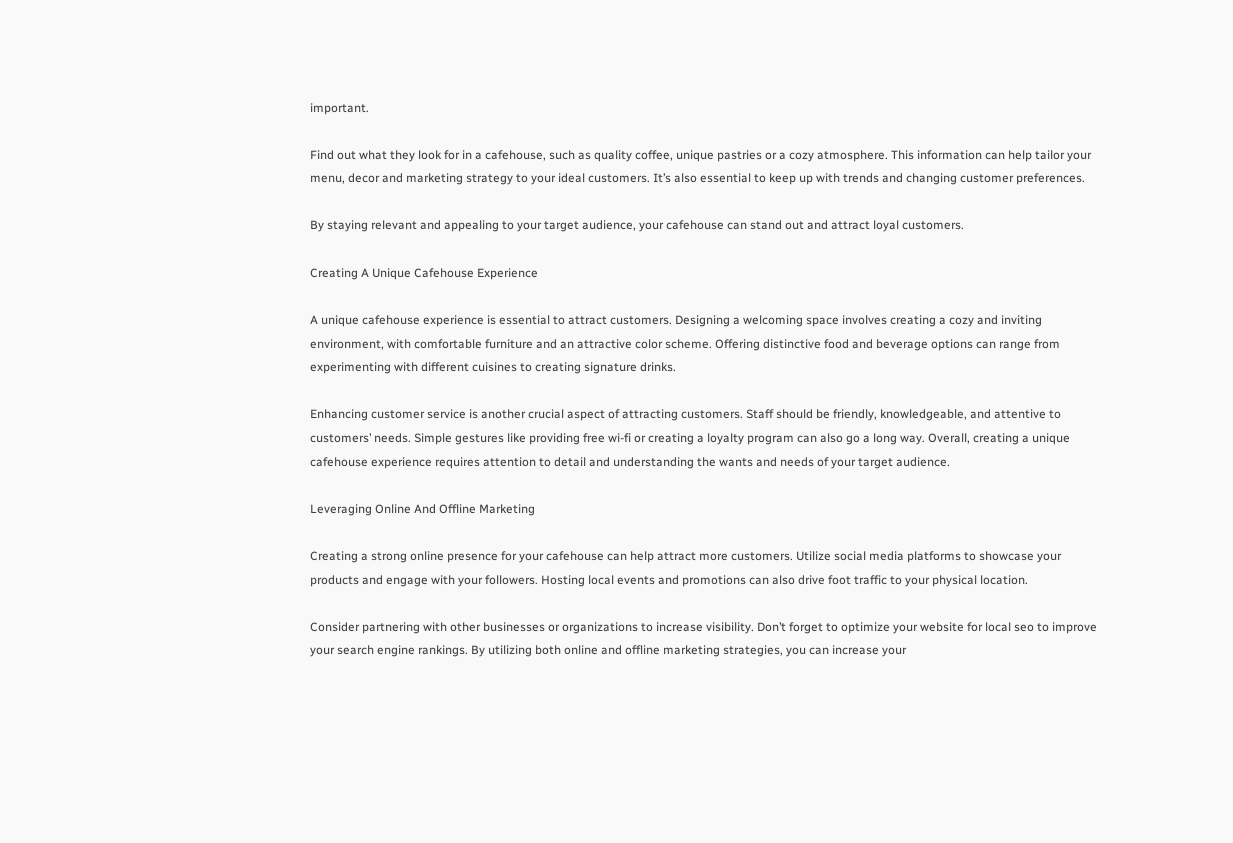important.

Find out what they look for in a cafehouse, such as quality coffee, unique pastries or a cozy atmosphere. This information can help tailor your menu, decor and marketing strategy to your ideal customers. It’s also essential to keep up with trends and changing customer preferences.

By staying relevant and appealing to your target audience, your cafehouse can stand out and attract loyal customers.

Creating A Unique Cafehouse Experience

A unique cafehouse experience is essential to attract customers. Designing a welcoming space involves creating a cozy and inviting environment, with comfortable furniture and an attractive color scheme. Offering distinctive food and beverage options can range from experimenting with different cuisines to creating signature drinks.

Enhancing customer service is another crucial aspect of attracting customers. Staff should be friendly, knowledgeable, and attentive to customers’ needs. Simple gestures like providing free wi-fi or creating a loyalty program can also go a long way. Overall, creating a unique cafehouse experience requires attention to detail and understanding the wants and needs of your target audience.

Leveraging Online And Offline Marketing

Creating a strong online presence for your cafehouse can help attract more customers. Utilize social media platforms to showcase your products and engage with your followers. Hosting local events and promotions can also drive foot traffic to your physical location.

Consider partnering with other businesses or organizations to increase visibility. Don’t forget to optimize your website for local seo to improve your search engine rankings. By utilizing both online and offline marketing strategies, you can increase your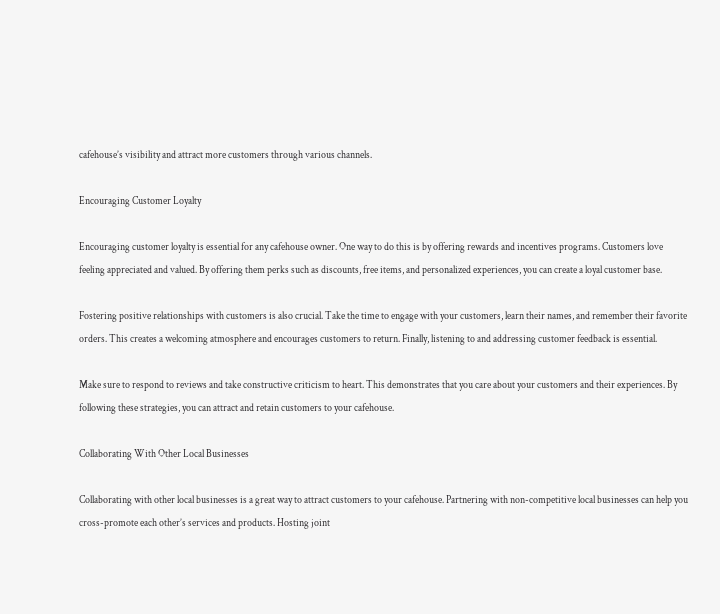cafehouse’s visibility and attract more customers through various channels.

Encouraging Customer Loyalty

Encouraging customer loyalty is essential for any cafehouse owner. One way to do this is by offering rewards and incentives programs. Customers love feeling appreciated and valued. By offering them perks such as discounts, free items, and personalized experiences, you can create a loyal customer base.

Fostering positive relationships with customers is also crucial. Take the time to engage with your customers, learn their names, and remember their favorite orders. This creates a welcoming atmosphere and encourages customers to return. Finally, listening to and addressing customer feedback is essential.

Make sure to respond to reviews and take constructive criticism to heart. This demonstrates that you care about your customers and their experiences. By following these strategies, you can attract and retain customers to your cafehouse.

Collaborating With Other Local Businesses

Collaborating with other local businesses is a great way to attract customers to your cafehouse. Partnering with non-competitive local businesses can help you cross-promote each other’s services and products. Hosting joint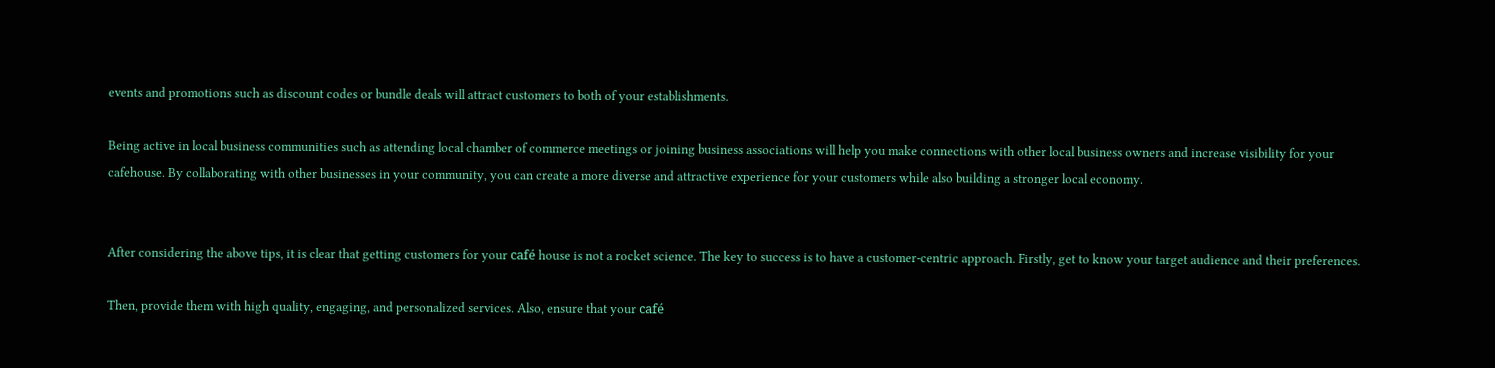events and promotions such as discount codes or bundle deals will attract customers to both of your establishments.

Being active in local business communities such as attending local chamber of commerce meetings or joining business associations will help you make connections with other local business owners and increase visibility for your cafehouse. By collaborating with other businesses in your community, you can create a more diverse and attractive experience for your customers while also building a stronger local economy.


After considering the above tips, it is clear that getting customers for your café house is not a rocket science. The key to success is to have a customer-centric approach. Firstly, get to know your target audience and their preferences.

Then, provide them with high quality, engaging, and personalized services. Also, ensure that your café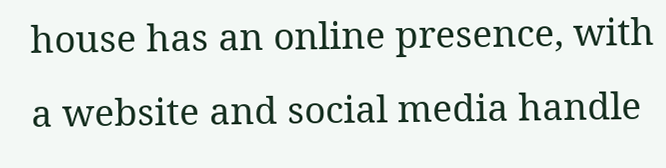house has an online presence, with a website and social media handle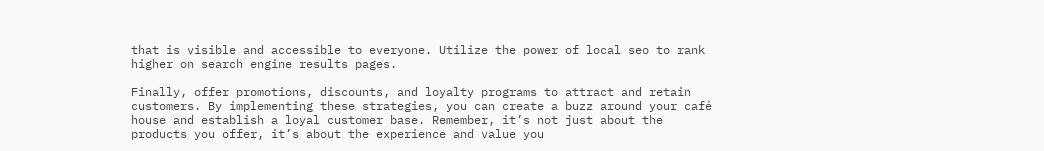that is visible and accessible to everyone. Utilize the power of local seo to rank higher on search engine results pages.

Finally, offer promotions, discounts, and loyalty programs to attract and retain customers. By implementing these strategies, you can create a buzz around your café house and establish a loyal customer base. Remember, it’s not just about the products you offer, it’s about the experience and value you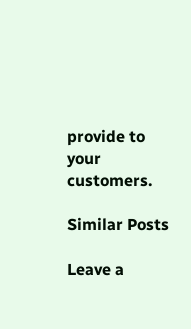provide to your customers.

Similar Posts

Leave a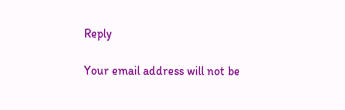Reply

Your email address will not be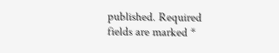published. Required fields are marked *